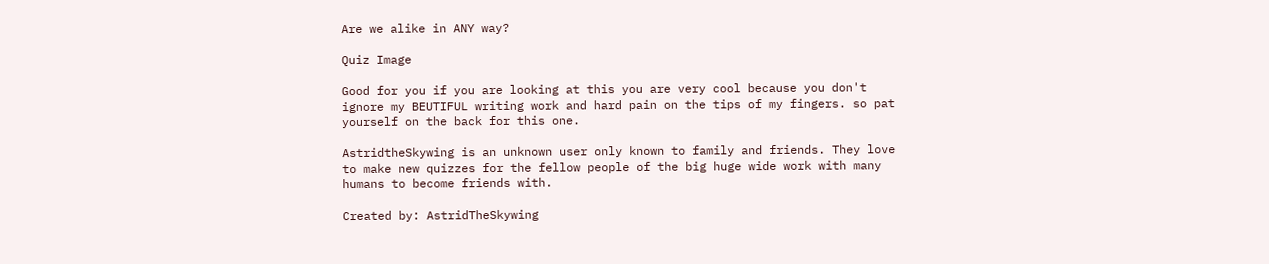Are we alike in ANY way?

Quiz Image

Good for you if you are looking at this you are very cool because you don't ignore my BEUTIFUL writing work and hard pain on the tips of my fingers. so pat yourself on the back for this one.

AstridtheSkywing is an unknown user only known to family and friends. They love to make new quizzes for the fellow people of the big huge wide work with many humans to become friends with.

Created by: AstridTheSkywing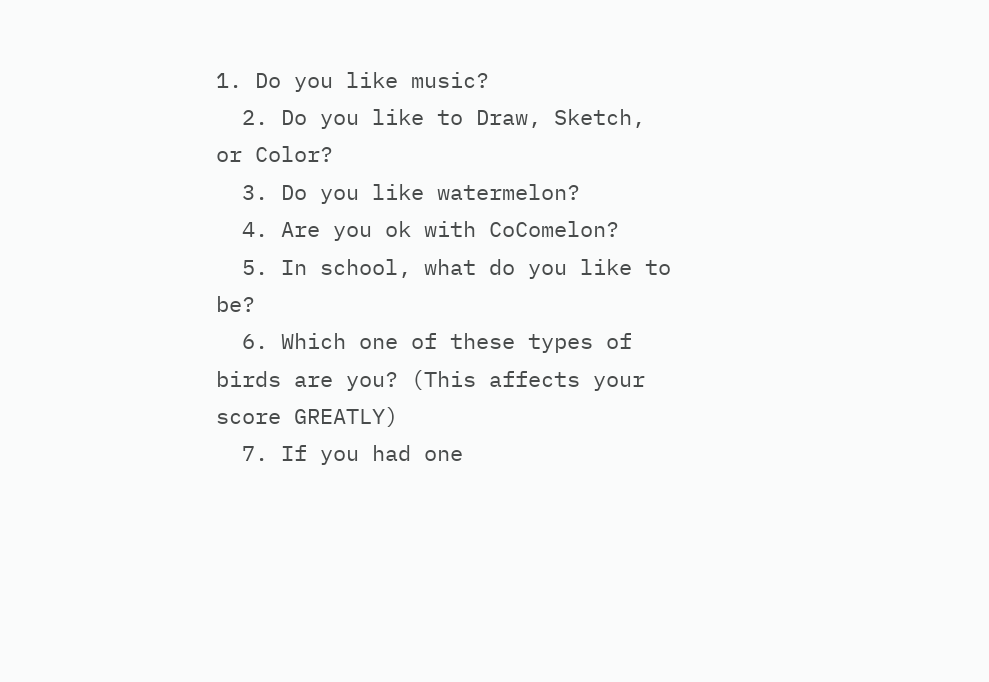1. Do you like music?
  2. Do you like to Draw, Sketch, or Color?
  3. Do you like watermelon?
  4. Are you ok with CoComelon?
  5. In school, what do you like to be?
  6. Which one of these types of birds are you? (This affects your score GREATLY)
  7. If you had one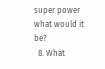super power what would it be?
  8. What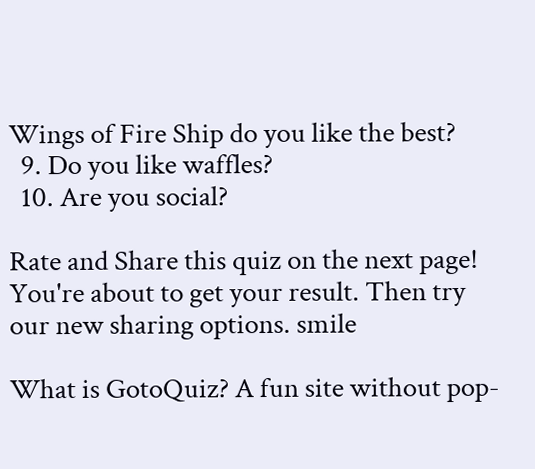Wings of Fire Ship do you like the best?
  9. Do you like waffles?
  10. Are you social?

Rate and Share this quiz on the next page!
You're about to get your result. Then try our new sharing options. smile

What is GotoQuiz? A fun site without pop-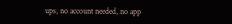ups, no account needed, no app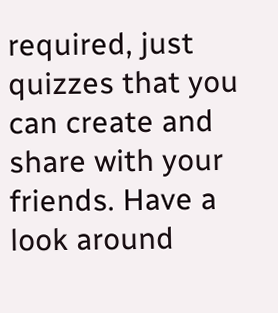required, just quizzes that you can create and share with your friends. Have a look around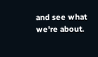and see what we're about.